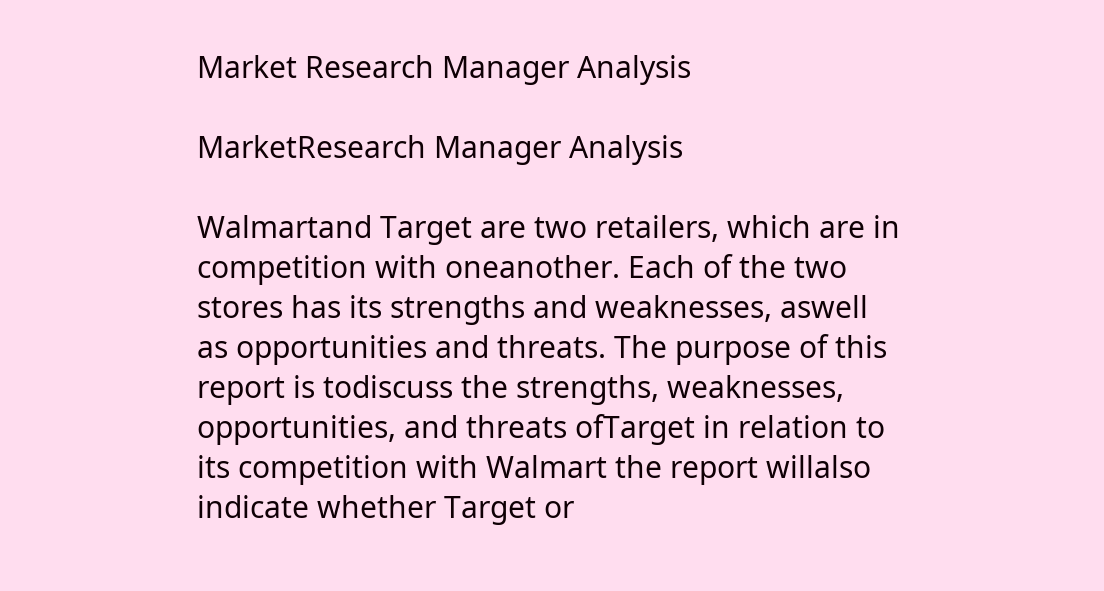Market Research Manager Analysis

MarketResearch Manager Analysis

Walmartand Target are two retailers, which are in competition with oneanother. Each of the two stores has its strengths and weaknesses, aswell as opportunities and threats. The purpose of this report is todiscuss the strengths, weaknesses, opportunities, and threats ofTarget in relation to its competition with Walmart the report willalso indicate whether Target or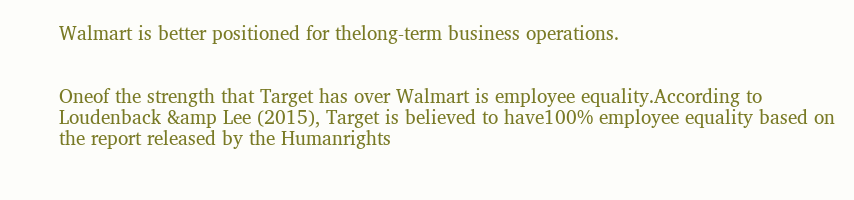Walmart is better positioned for thelong-term business operations.


Oneof the strength that Target has over Walmart is employee equality.According to Loudenback &amp Lee (2015), Target is believed to have100% employee equality based on the report released by the Humanrights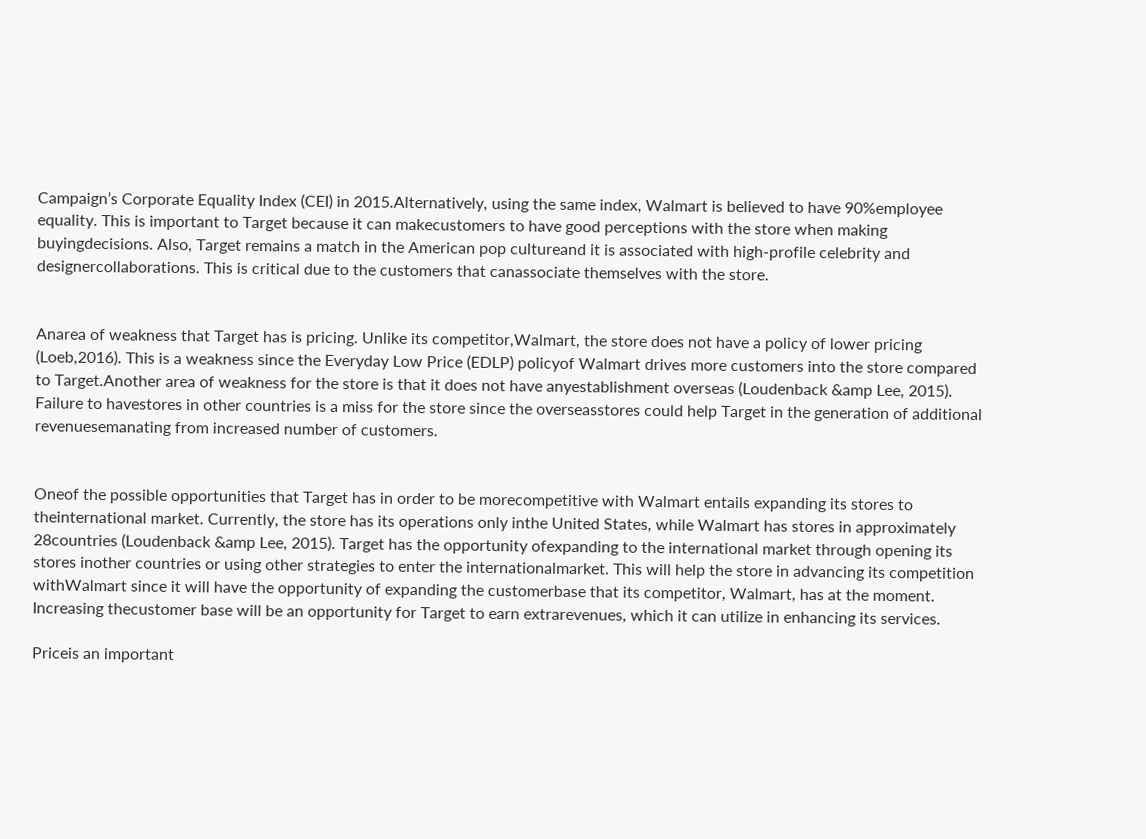Campaign’s Corporate Equality Index (CEI) in 2015.Alternatively, using the same index, Walmart is believed to have 90%employee equality. This is important to Target because it can makecustomers to have good perceptions with the store when making buyingdecisions. Also, Target remains a match in the American pop cultureand it is associated with high-profile celebrity and designercollaborations. This is critical due to the customers that canassociate themselves with the store.


Anarea of weakness that Target has is pricing. Unlike its competitor,Walmart, the store does not have a policy of lower pricing (Loeb,2016). This is a weakness since the Everyday Low Price (EDLP) policyof Walmart drives more customers into the store compared to Target.Another area of weakness for the store is that it does not have anyestablishment overseas (Loudenback &amp Lee, 2015). Failure to havestores in other countries is a miss for the store since the overseasstores could help Target in the generation of additional revenuesemanating from increased number of customers.


Oneof the possible opportunities that Target has in order to be morecompetitive with Walmart entails expanding its stores to theinternational market. Currently, the store has its operations only inthe United States, while Walmart has stores in approximately 28countries (Loudenback &amp Lee, 2015). Target has the opportunity ofexpanding to the international market through opening its stores inother countries or using other strategies to enter the internationalmarket. This will help the store in advancing its competition withWalmart since it will have the opportunity of expanding the customerbase that its competitor, Walmart, has at the moment. Increasing thecustomer base will be an opportunity for Target to earn extrarevenues, which it can utilize in enhancing its services.

Priceis an important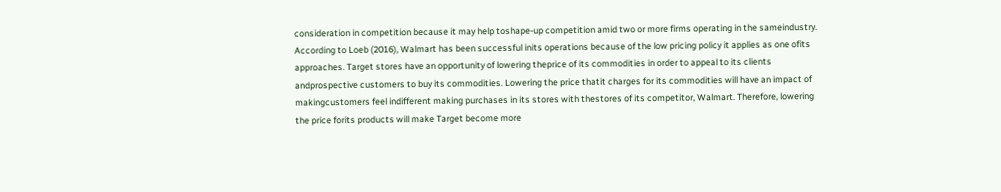consideration in competition because it may help toshape-up competition amid two or more firms operating in the sameindustry. According to Loeb (2016), Walmart has been successful inits operations because of the low pricing policy it applies as one ofits approaches. Target stores have an opportunity of lowering theprice of its commodities in order to appeal to its clients andprospective customers to buy its commodities. Lowering the price thatit charges for its commodities will have an impact of makingcustomers feel indifferent making purchases in its stores with thestores of its competitor, Walmart. Therefore, lowering the price forits products will make Target become more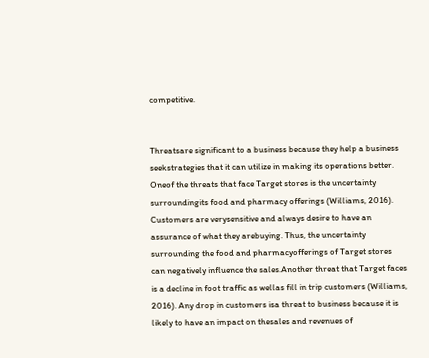competitive.


Threatsare significant to a business because they help a business seekstrategies that it can utilize in making its operations better. Oneof the threats that face Target stores is the uncertainty surroundingits food and pharmacy offerings (Williams, 2016). Customers are verysensitive and always desire to have an assurance of what they arebuying. Thus, the uncertainty surrounding the food and pharmacyofferings of Target stores can negatively influence the sales.Another threat that Target faces is a decline in foot traffic as wellas fill in trip customers (Williams, 2016). Any drop in customers isa threat to business because it is likely to have an impact on thesales and revenues of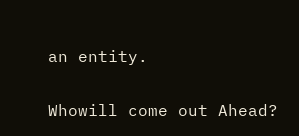an entity.

Whowill come out Ahead?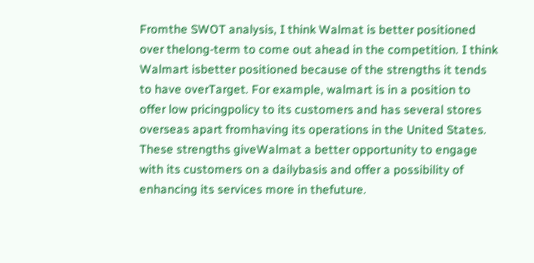Fromthe SWOT analysis, I think Walmat is better positioned over thelong-term to come out ahead in the competition. I think Walmart isbetter positioned because of the strengths it tends to have overTarget. For example, walmart is in a position to offer low pricingpolicy to its customers and has several stores overseas apart fromhaving its operations in the United States. These strengths giveWalmat a better opportunity to engage with its customers on a dailybasis and offer a possibility of enhancing its services more in thefuture.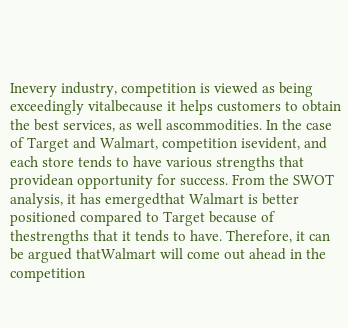Inevery industry, competition is viewed as being exceedingly vitalbecause it helps customers to obtain the best services, as well ascommodities. In the case of Target and Walmart, competition isevident, and each store tends to have various strengths that providean opportunity for success. From the SWOT analysis, it has emergedthat Walmart is better positioned compared to Target because of thestrengths that it tends to have. Therefore, it can be argued thatWalmart will come out ahead in the competition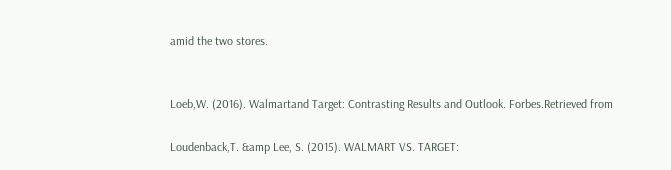amid the two stores.


Loeb,W. (2016). Walmartand Target: Contrasting Results and Outlook. Forbes.Retrieved from

Loudenback,T. &amp Lee, S. (2015). WALMART VS. TARGET: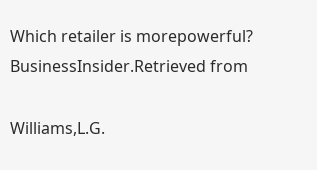Which retailer is morepowerful? BusinessInsider.Retrieved from

Williams,L.G.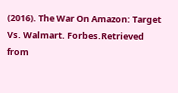(2016). The War On Amazon: Target Vs. Walmart. Forbes.Retrieved from